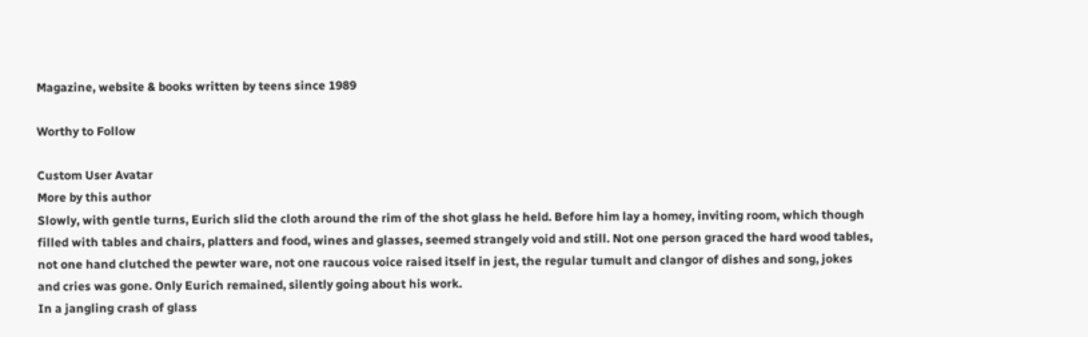Magazine, website & books written by teens since 1989

Worthy to Follow

Custom User Avatar
More by this author
Slowly, with gentle turns, Eurich slid the cloth around the rim of the shot glass he held. Before him lay a homey, inviting room, which though filled with tables and chairs, platters and food, wines and glasses, seemed strangely void and still. Not one person graced the hard wood tables, not one hand clutched the pewter ware, not one raucous voice raised itself in jest, the regular tumult and clangor of dishes and song, jokes and cries was gone. Only Eurich remained, silently going about his work.
In a jangling crash of glass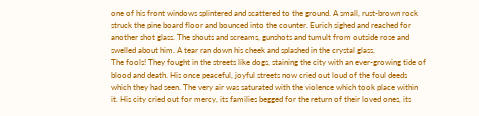one of his front windows splintered and scattered to the ground. A small, rust-brown rock struck the pine board floor and bounced into the counter. Eurich sighed and reached for another shot glass. The shouts and screams, gunshots and tumult from outside rose and swelled about him. A tear ran down his cheek and splashed in the crystal glass.
The fools! They fought in the streets like dogs, staining the city with an ever-growing tide of blood and death. His once peaceful, joyful streets now cried out loud of the foul deeds which they had seen. The very air was saturated with the violence which took place within it. His city cried out for mercy, its families begged for the return of their loved ones, its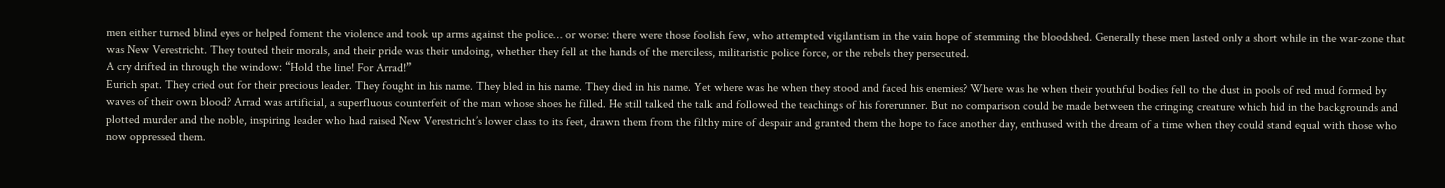men either turned blind eyes or helped foment the violence and took up arms against the police… or worse: there were those foolish few, who attempted vigilantism in the vain hope of stemming the bloodshed. Generally these men lasted only a short while in the war-zone that was New Verestricht. They touted their morals, and their pride was their undoing, whether they fell at the hands of the merciless, militaristic police force, or the rebels they persecuted.
A cry drifted in through the window: “Hold the line! For Arrad!”
Eurich spat. They cried out for their precious leader. They fought in his name. They bled in his name. They died in his name. Yet where was he when they stood and faced his enemies? Where was he when their youthful bodies fell to the dust in pools of red mud formed by waves of their own blood? Arrad was artificial, a superfluous counterfeit of the man whose shoes he filled. He still talked the talk and followed the teachings of his forerunner. But no comparison could be made between the cringing creature which hid in the backgrounds and plotted murder and the noble, inspiring leader who had raised New Verestricht’s lower class to its feet, drawn them from the filthy mire of despair and granted them the hope to face another day, enthused with the dream of a time when they could stand equal with those who now oppressed them.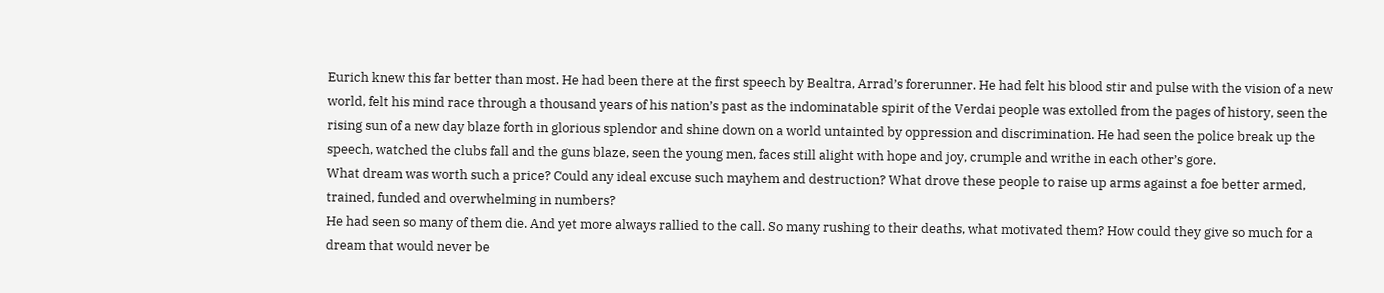Eurich knew this far better than most. He had been there at the first speech by Bealtra, Arrad’s forerunner. He had felt his blood stir and pulse with the vision of a new world, felt his mind race through a thousand years of his nation’s past as the indominatable spirit of the Verdai people was extolled from the pages of history, seen the rising sun of a new day blaze forth in glorious splendor and shine down on a world untainted by oppression and discrimination. He had seen the police break up the speech, watched the clubs fall and the guns blaze, seen the young men, faces still alight with hope and joy, crumple and writhe in each other’s gore.
What dream was worth such a price? Could any ideal excuse such mayhem and destruction? What drove these people to raise up arms against a foe better armed, trained, funded and overwhelming in numbers?
He had seen so many of them die. And yet more always rallied to the call. So many rushing to their deaths, what motivated them? How could they give so much for a dream that would never be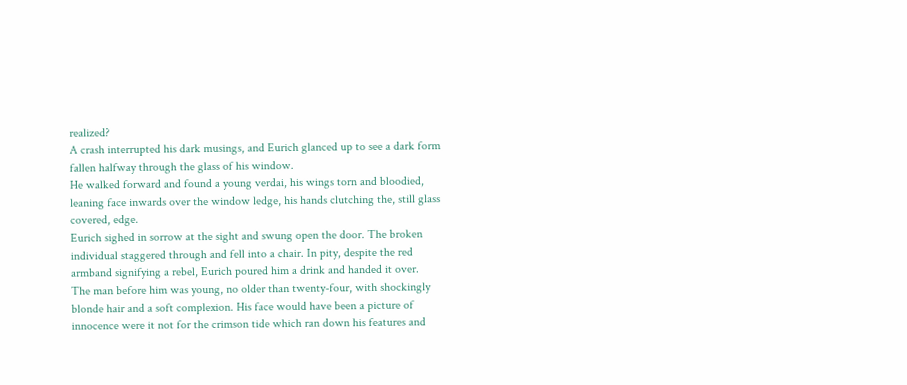realized?
A crash interrupted his dark musings, and Eurich glanced up to see a dark form fallen halfway through the glass of his window.
He walked forward and found a young verdai, his wings torn and bloodied, leaning face inwards over the window ledge, his hands clutching the, still glass covered, edge.
Eurich sighed in sorrow at the sight and swung open the door. The broken individual staggered through and fell into a chair. In pity, despite the red armband signifying a rebel, Eurich poured him a drink and handed it over.
The man before him was young, no older than twenty-four, with shockingly blonde hair and a soft complexion. His face would have been a picture of innocence were it not for the crimson tide which ran down his features and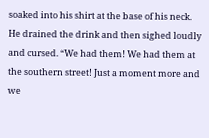soaked into his shirt at the base of his neck.
He drained the drink and then sighed loudly and cursed. “We had them! We had them at the southern street! Just a moment more and we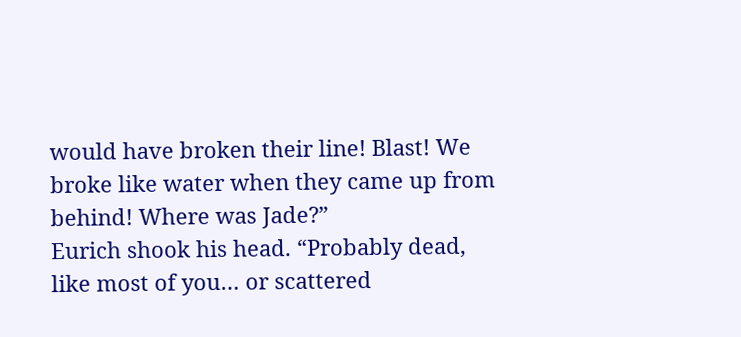would have broken their line! Blast! We broke like water when they came up from behind! Where was Jade?”
Eurich shook his head. “Probably dead, like most of you… or scattered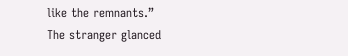like the remnants.”
The stranger glanced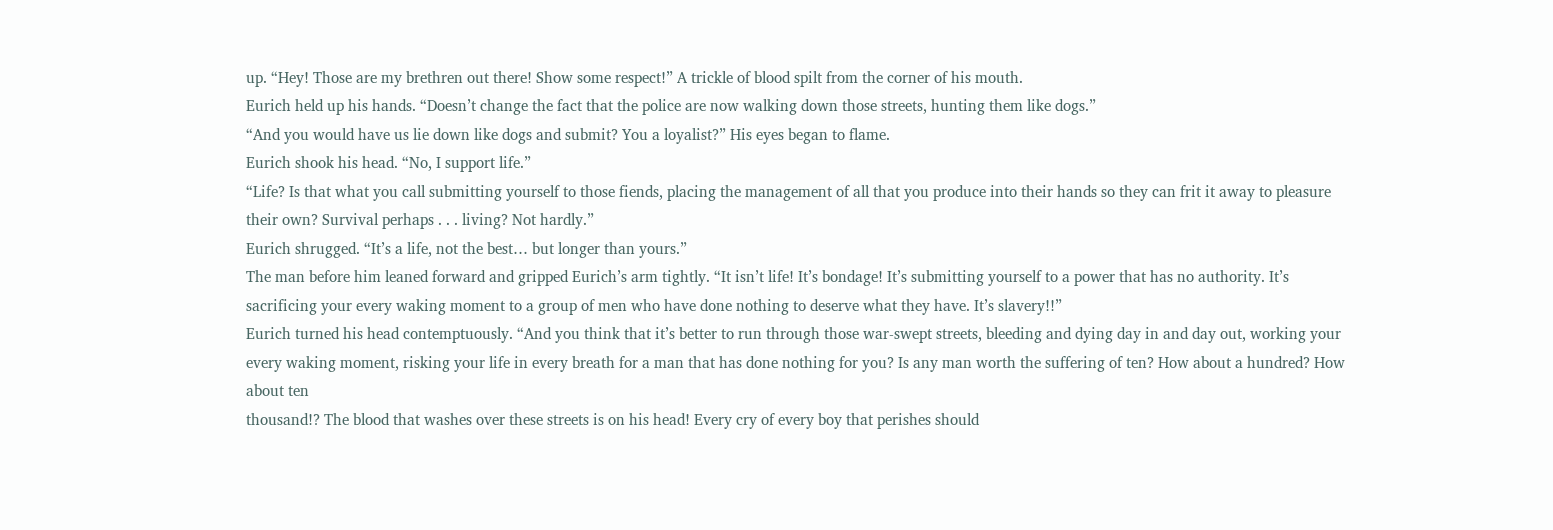up. “Hey! Those are my brethren out there! Show some respect!” A trickle of blood spilt from the corner of his mouth.
Eurich held up his hands. “Doesn’t change the fact that the police are now walking down those streets, hunting them like dogs.”
“And you would have us lie down like dogs and submit? You a loyalist?” His eyes began to flame.
Eurich shook his head. “No, I support life.”
“Life? Is that what you call submitting yourself to those fiends, placing the management of all that you produce into their hands so they can frit it away to pleasure their own? Survival perhaps . . . living? Not hardly.”
Eurich shrugged. “It’s a life, not the best… but longer than yours.”
The man before him leaned forward and gripped Eurich’s arm tightly. “It isn’t life! It’s bondage! It’s submitting yourself to a power that has no authority. It’s sacrificing your every waking moment to a group of men who have done nothing to deserve what they have. It’s slavery!!”
Eurich turned his head contemptuously. “And you think that it’s better to run through those war-swept streets, bleeding and dying day in and day out, working your every waking moment, risking your life in every breath for a man that has done nothing for you? Is any man worth the suffering of ten? How about a hundred? How about ten
thousand!? The blood that washes over these streets is on his head! Every cry of every boy that perishes should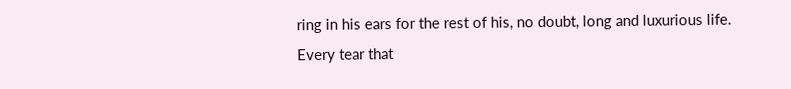ring in his ears for the rest of his, no doubt, long and luxurious life. Every tear that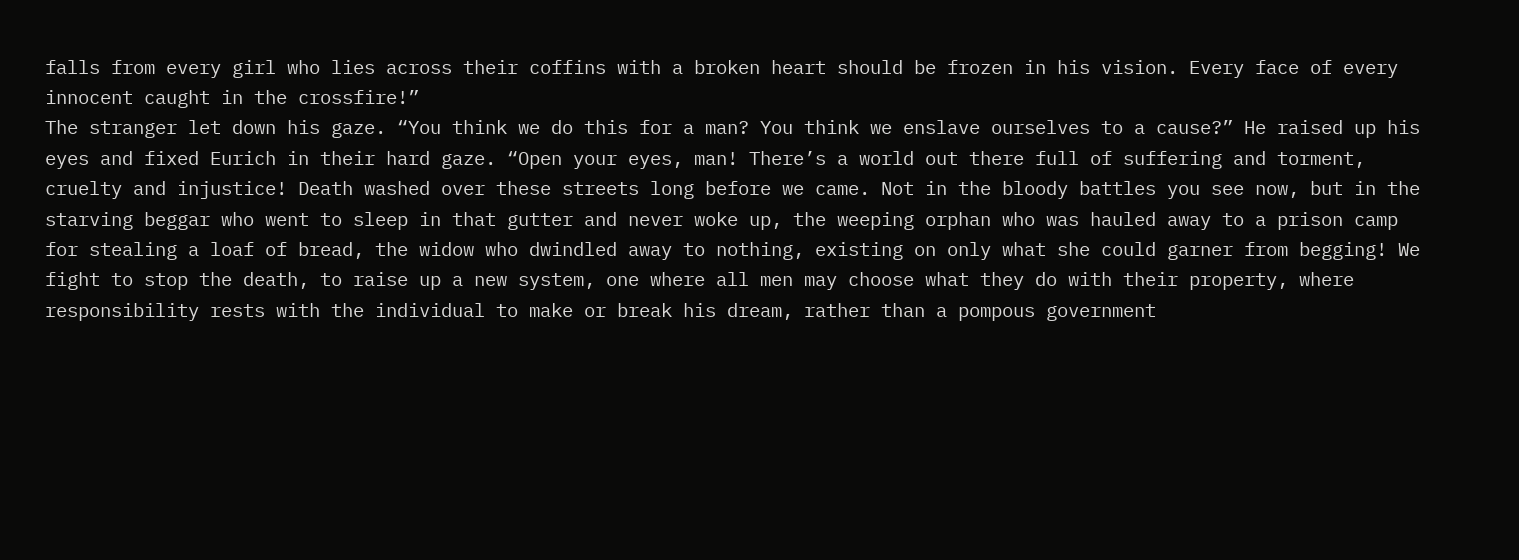falls from every girl who lies across their coffins with a broken heart should be frozen in his vision. Every face of every innocent caught in the crossfire!”
The stranger let down his gaze. “You think we do this for a man? You think we enslave ourselves to a cause?” He raised up his eyes and fixed Eurich in their hard gaze. “Open your eyes, man! There’s a world out there full of suffering and torment, cruelty and injustice! Death washed over these streets long before we came. Not in the bloody battles you see now, but in the starving beggar who went to sleep in that gutter and never woke up, the weeping orphan who was hauled away to a prison camp for stealing a loaf of bread, the widow who dwindled away to nothing, existing on only what she could garner from begging! We fight to stop the death, to raise up a new system, one where all men may choose what they do with their property, where responsibility rests with the individual to make or break his dream, rather than a pompous government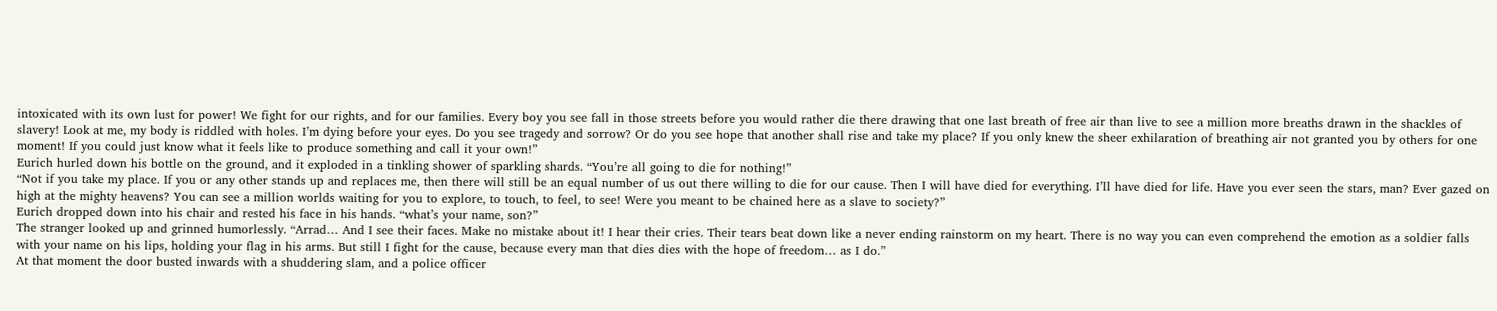intoxicated with its own lust for power! We fight for our rights, and for our families. Every boy you see fall in those streets before you would rather die there drawing that one last breath of free air than live to see a million more breaths drawn in the shackles of slavery! Look at me, my body is riddled with holes. I’m dying before your eyes. Do you see tragedy and sorrow? Or do you see hope that another shall rise and take my place? If you only knew the sheer exhilaration of breathing air not granted you by others for one moment! If you could just know what it feels like to produce something and call it your own!”
Eurich hurled down his bottle on the ground, and it exploded in a tinkling shower of sparkling shards. “You’re all going to die for nothing!”
“Not if you take my place. If you or any other stands up and replaces me, then there will still be an equal number of us out there willing to die for our cause. Then I will have died for everything. I’ll have died for life. Have you ever seen the stars, man? Ever gazed on high at the mighty heavens? You can see a million worlds waiting for you to explore, to touch, to feel, to see! Were you meant to be chained here as a slave to society?”
Eurich dropped down into his chair and rested his face in his hands. “what’s your name, son?”
The stranger looked up and grinned humorlessly. “Arrad… And I see their faces. Make no mistake about it! I hear their cries. Their tears beat down like a never ending rainstorm on my heart. There is no way you can even comprehend the emotion as a soldier falls with your name on his lips, holding your flag in his arms. But still I fight for the cause, because every man that dies dies with the hope of freedom… as I do.”
At that moment the door busted inwards with a shuddering slam, and a police officer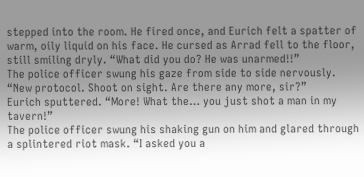stepped into the room. He fired once, and Eurich felt a spatter of warm, oily liquid on his face. He cursed as Arrad fell to the floor, still smiling dryly. “What did you do? He was unarmed!!”
The police officer swung his gaze from side to side nervously. “New protocol. Shoot on sight. Are there any more, sir?”
Eurich sputtered. “More! What the… you just shot a man in my tavern!”
The police officer swung his shaking gun on him and glared through a splintered riot mask. “I asked you a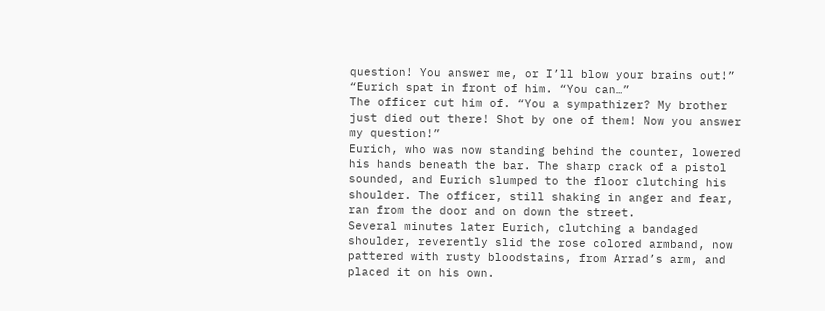question! You answer me, or I’ll blow your brains out!”
“Eurich spat in front of him. “You can…”
The officer cut him of. “You a sympathizer? My brother just died out there! Shot by one of them! Now you answer my question!”
Eurich, who was now standing behind the counter, lowered his hands beneath the bar. The sharp crack of a pistol sounded, and Eurich slumped to the floor clutching his shoulder. The officer, still shaking in anger and fear, ran from the door and on down the street.
Several minutes later Eurich, clutching a bandaged shoulder, reverently slid the rose colored armband, now pattered with rusty bloodstains, from Arrad’s arm, and placed it on his own.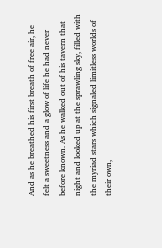And as he breathed his first breath of free air, he felt a sweetness and a glow of life he had never before known. As he walked out of his tavern that night and looked up at the sprawling sky, filled with the myriad stars which signaled limitless worlds of their own,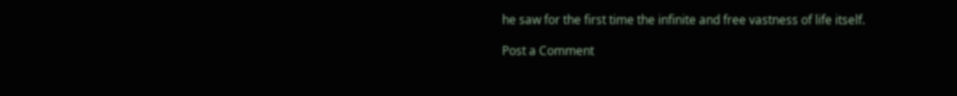he saw for the first time the infinite and free vastness of life itself.

Post a Comment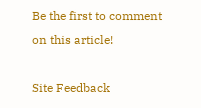Be the first to comment on this article!

Site Feedback